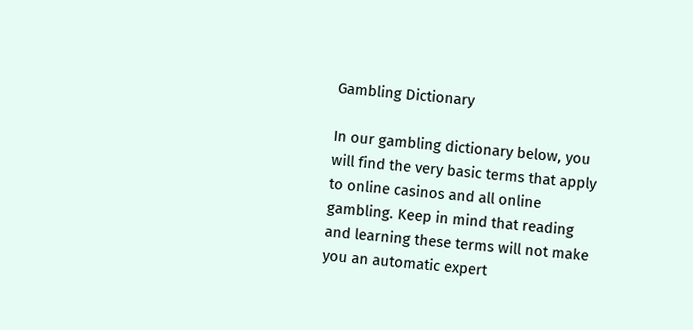Gambling Dictionary

In our gambling dictionary below, you will find the very basic terms that apply to online casinos and all online gambling. Keep in mind that reading and learning these terms will not make you an automatic expert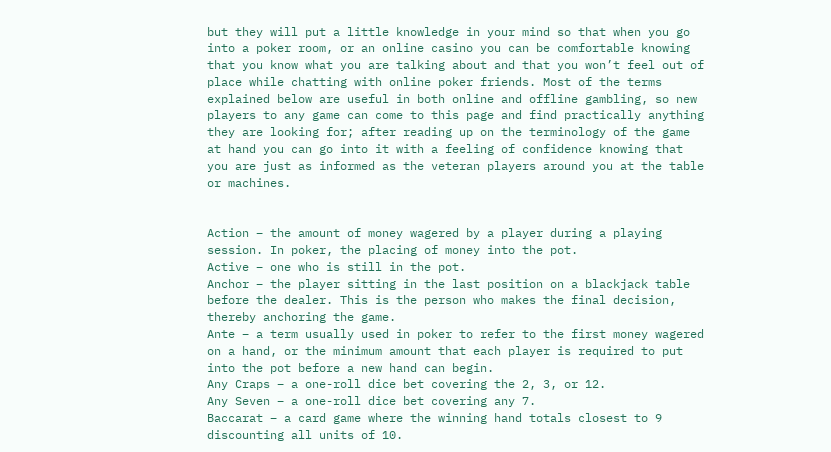but they will put a little knowledge in your mind so that when you go into a poker room, or an online casino you can be comfortable knowing that you know what you are talking about and that you won’t feel out of place while chatting with online poker friends. Most of the terms explained below are useful in both online and offline gambling, so new players to any game can come to this page and find practically anything they are looking for; after reading up on the terminology of the game at hand you can go into it with a feeling of confidence knowing that you are just as informed as the veteran players around you at the table or machines.


Action – the amount of money wagered by a player during a playing session. In poker, the placing of money into the pot.
Active – one who is still in the pot.
Anchor – the player sitting in the last position on a blackjack table before the dealer. This is the person who makes the final decision, thereby anchoring the game.
Ante – a term usually used in poker to refer to the first money wagered on a hand, or the minimum amount that each player is required to put into the pot before a new hand can begin.
Any Craps – a one-roll dice bet covering the 2, 3, or 12.
Any Seven – a one-roll dice bet covering any 7.
Baccarat – a card game where the winning hand totals closest to 9 discounting all units of 10.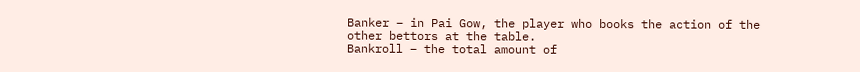Banker – in Pai Gow, the player who books the action of the other bettors at the table.
Bankroll – the total amount of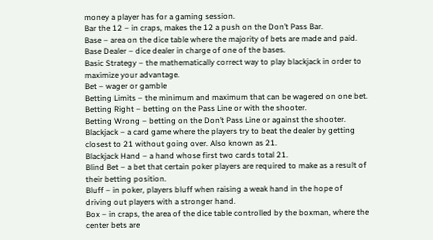money a player has for a gaming session.
Bar the 12 – in craps, makes the 12 a push on the Don’t Pass Bar.
Base – area on the dice table where the majority of bets are made and paid.
Base Dealer – dice dealer in charge of one of the bases.
Basic Strategy – the mathematically correct way to play blackjack in order to maximize your advantage.
Bet – wager or gamble
Betting Limits – the minimum and maximum that can be wagered on one bet.
Betting Right – betting on the Pass Line or with the shooter.
Betting Wrong – betting on the Don’t Pass Line or against the shooter.
Blackjack – a card game where the players try to beat the dealer by getting closest to 21 without going over. Also known as 21.
Blackjack Hand – a hand whose first two cards total 21.
Blind Bet – a bet that certain poker players are required to make as a result of their betting position.
Bluff – in poker, players bluff when raising a weak hand in the hope of driving out players with a stronger hand.
Box – in craps, the area of the dice table controlled by the boxman, where the center bets are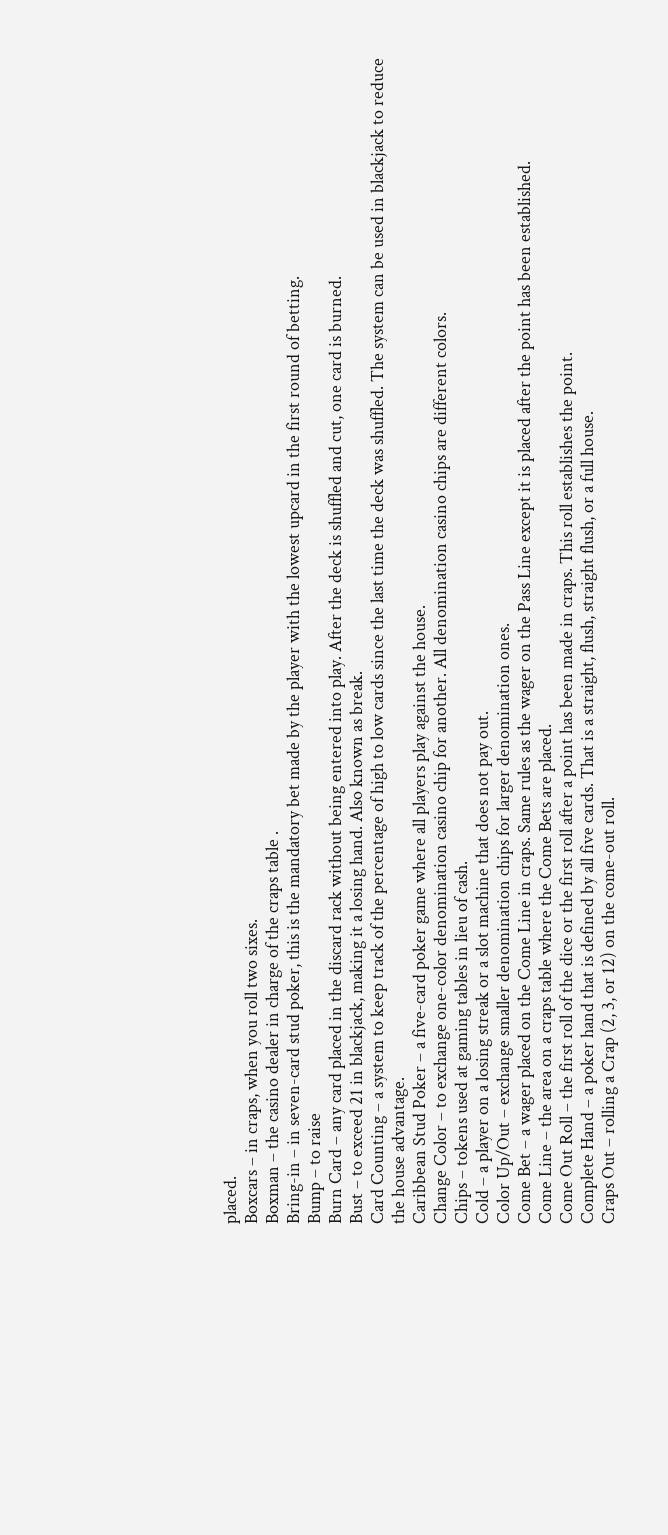placed.
Boxcars – in craps, when you roll two sixes.
Boxman – the casino dealer in charge of the craps table .
Bring-in – in seven-card stud poker, this is the mandatory bet made by the player with the lowest upcard in the first round of betting.
Bump – to raise
Burn Card – any card placed in the discard rack without being entered into play. After the deck is shuffled and cut, one card is burned.
Bust – to exceed 21 in blackjack, making it a losing hand. Also known as break.
Card Counting – a system to keep track of the percentage of high to low cards since the last time the deck was shuffled. The system can be used in blackjack to reduce the house advantage.
Caribbean Stud Poker – a five-card poker game where all players play against the house.
Change Color – to exchange one-color denomination casino chip for another. All denomination casino chips are different colors.
Chips – tokens used at gaming tables in lieu of cash.
Cold – a player on a losing streak or a slot machine that does not pay out.
Color Up/Out – exchange smaller denomination chips for larger denomination ones.
Come Bet – a wager placed on the Come Line in craps. Same rules as the wager on the Pass Line except it is placed after the point has been established.
Come Line – the area on a craps table where the Come Bets are placed.
Come Out Roll – the first roll of the dice or the first roll after a point has been made in craps. This roll establishes the point.
Complete Hand – a poker hand that is defined by all five cards. That is a straight, flush, straight flush, or a full house.
Craps Out – rolling a Crap (2, 3, or 12) on the come-out roll.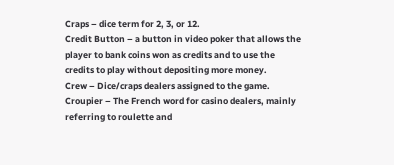Craps – dice term for 2, 3, or 12.
Credit Button – a button in video poker that allows the player to bank coins won as credits and to use the credits to play without depositing more money.
Crew – Dice/craps dealers assigned to the game.
Croupier – The French word for casino dealers, mainly referring to roulette and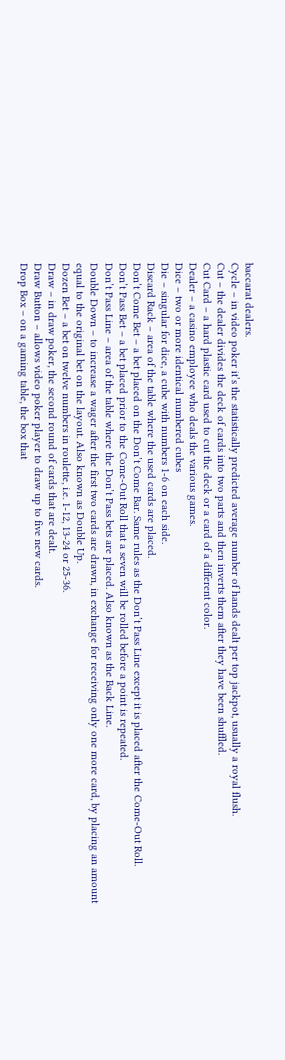baccarat dealers.
Cycle – in video poker it’s the statistically predicted average number of hands dealt per top jackpot, usually a royal flush.
Cut – the dealer divides the deck of cards into two parts and then inverts them after they have been shuffled.
Cut Card – a hard plastic card used to cut the deck or a card of a different color.
Dealer – a casino employee who deals the various games.
Dice – two or more identical numbered cubes
Die – singular for dice, a cube with numbers 1-6 on each side.
Discard Rack – area of the table where the used cards are placed.
Don’t Come Bet – a bet placed on the Don’t Come Bar. Same rules as the Don’t Pass Line except it is placed after the Come-Out Roll.
Don’t Pass Bet – a bet placed prior to the Come-Out Roll that a seven will be rolled before a point is repeated.
Don’t Pass Line – area of the table where the Don’t Pass bets are placed. Also known as the Back Line.
Double Down – to increase a wager after the first two cards are drawn, in exchange for receiving only one more card, by placing an amount equal to the original bet on the layout. Also known as Double Up.
Dozen Bet – a bet on twelve numbers in roulette, i.e. 1-12, 13-24 or 25-36.
Draw – in draw poker, the second round of cards that are dealt.
Draw Button – allows video poker player to draw up to five new cards.
Drop Box – on a gaming table, the box that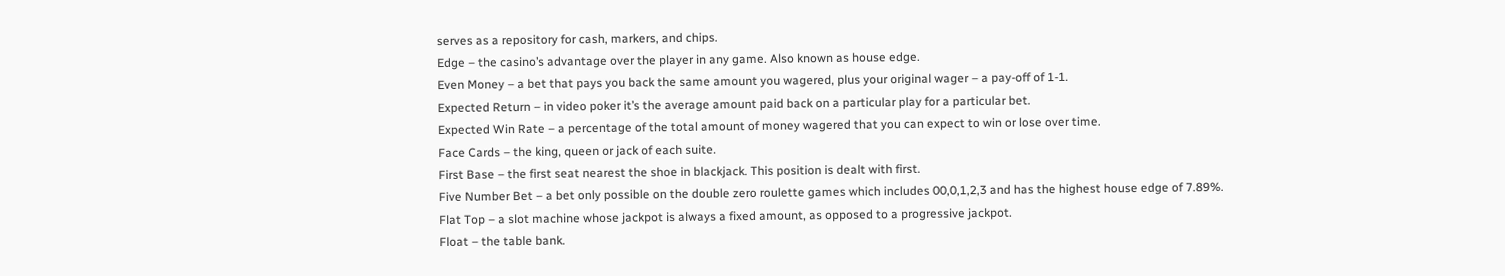serves as a repository for cash, markers, and chips.
Edge – the casino’s advantage over the player in any game. Also known as house edge.
Even Money – a bet that pays you back the same amount you wagered, plus your original wager – a pay-off of 1-1.
Expected Return – in video poker it’s the average amount paid back on a particular play for a particular bet.
Expected Win Rate – a percentage of the total amount of money wagered that you can expect to win or lose over time.
Face Cards – the king, queen or jack of each suite.
First Base – the first seat nearest the shoe in blackjack. This position is dealt with first.
Five Number Bet – a bet only possible on the double zero roulette games which includes 00,0,1,2,3 and has the highest house edge of 7.89%.
Flat Top – a slot machine whose jackpot is always a fixed amount, as opposed to a progressive jackpot.
Float – the table bank.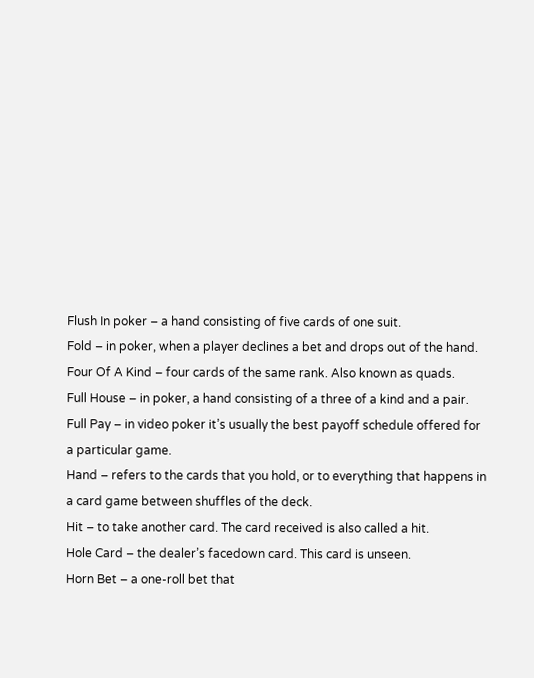Flush In poker – a hand consisting of five cards of one suit.
Fold – in poker, when a player declines a bet and drops out of the hand.
Four Of A Kind – four cards of the same rank. Also known as quads.
Full House – in poker, a hand consisting of a three of a kind and a pair.
Full Pay – in video poker it’s usually the best payoff schedule offered for a particular game.
Hand – refers to the cards that you hold, or to everything that happens in a card game between shuffles of the deck.
Hit – to take another card. The card received is also called a hit.
Hole Card – the dealer’s facedown card. This card is unseen.
Horn Bet – a one-roll bet that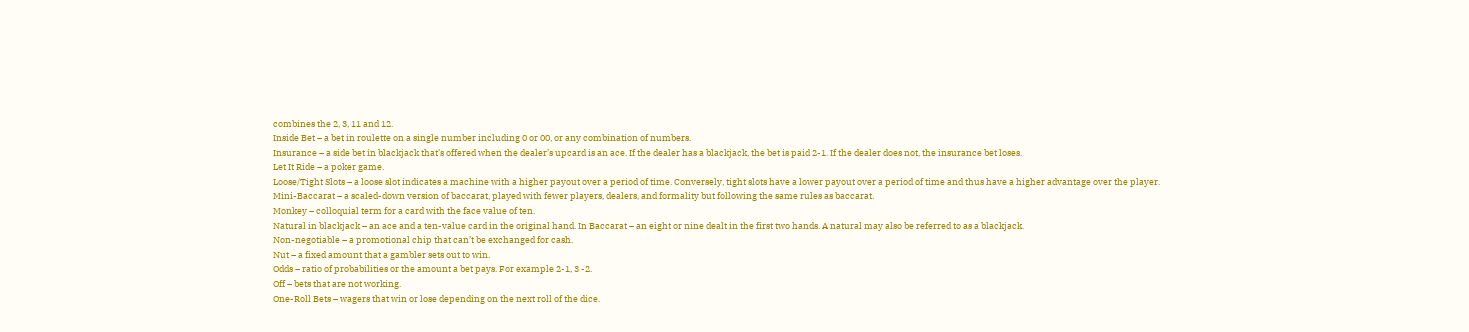combines the 2, 3, 11 and 12.
Inside Bet – a bet in roulette on a single number including 0 or 00, or any combination of numbers.
Insurance – a side bet in blackjack that’s offered when the dealer’s upcard is an ace. If the dealer has a blackjack, the bet is paid 2-1. If the dealer does not, the insurance bet loses.
Let It Ride – a poker game.
Loose/Tight Slots – a loose slot indicates a machine with a higher payout over a period of time. Conversely, tight slots have a lower payout over a period of time and thus have a higher advantage over the player.
Mini-Baccarat – a scaled-down version of baccarat, played with fewer players, dealers, and formality but following the same rules as baccarat.
Monkey – colloquial term for a card with the face value of ten.
Natural in blackjack – an ace and a ten-value card in the original hand. In Baccarat – an eight or nine dealt in the first two hands. A natural may also be referred to as a blackjack.
Non-negotiable – a promotional chip that can’t be exchanged for cash.
Nut – a fixed amount that a gambler sets out to win.
Odds – ratio of probabilities or the amount a bet pays. For example 2-1, 3 -2.
Off – bets that are not working.
One-Roll Bets – wagers that win or lose depending on the next roll of the dice.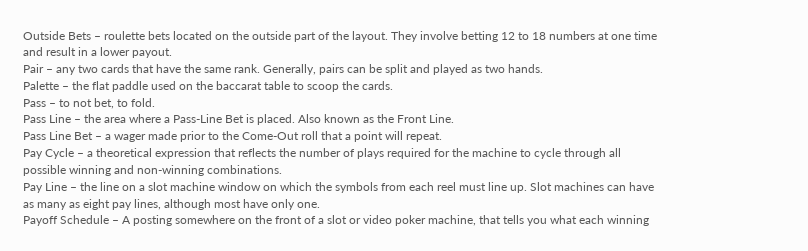Outside Bets – roulette bets located on the outside part of the layout. They involve betting 12 to 18 numbers at one time and result in a lower payout.
Pair – any two cards that have the same rank. Generally, pairs can be split and played as two hands.
Palette – the flat paddle used on the baccarat table to scoop the cards.
Pass – to not bet, to fold.
Pass Line – the area where a Pass-Line Bet is placed. Also known as the Front Line.
Pass Line Bet – a wager made prior to the Come-Out roll that a point will repeat.
Pay Cycle – a theoretical expression that reflects the number of plays required for the machine to cycle through all possible winning and non-winning combinations.
Pay Line – the line on a slot machine window on which the symbols from each reel must line up. Slot machines can have as many as eight pay lines, although most have only one.
Payoff Schedule – A posting somewhere on the front of a slot or video poker machine, that tells you what each winning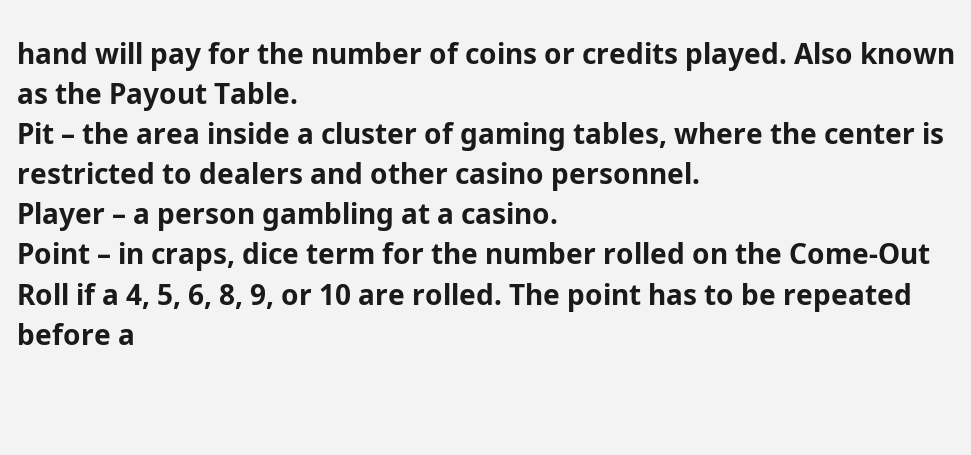hand will pay for the number of coins or credits played. Also known as the Payout Table.
Pit – the area inside a cluster of gaming tables, where the center is restricted to dealers and other casino personnel.
Player – a person gambling at a casino.
Point – in craps, dice term for the number rolled on the Come-Out Roll if a 4, 5, 6, 8, 9, or 10 are rolled. The point has to be repeated before a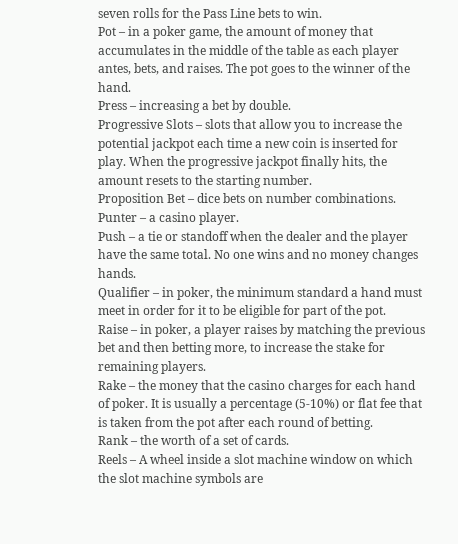seven rolls for the Pass Line bets to win.
Pot – in a poker game, the amount of money that accumulates in the middle of the table as each player antes, bets, and raises. The pot goes to the winner of the hand.
Press – increasing a bet by double.
Progressive Slots – slots that allow you to increase the potential jackpot each time a new coin is inserted for play. When the progressive jackpot finally hits, the amount resets to the starting number.
Proposition Bet – dice bets on number combinations.
Punter – a casino player.
Push – a tie or standoff when the dealer and the player have the same total. No one wins and no money changes hands.
Qualifier – in poker, the minimum standard a hand must meet in order for it to be eligible for part of the pot.
Raise – in poker, a player raises by matching the previous bet and then betting more, to increase the stake for remaining players.
Rake – the money that the casino charges for each hand of poker. It is usually a percentage (5-10%) or flat fee that is taken from the pot after each round of betting.
Rank – the worth of a set of cards.
Reels – A wheel inside a slot machine window on which the slot machine symbols are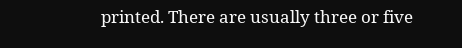printed. There are usually three or five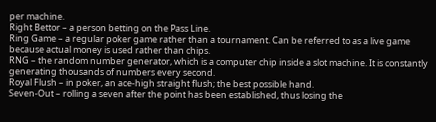per machine.
Right Bettor – a person betting on the Pass Line.
Ring Game – a regular poker game rather than a tournament. Can be referred to as a live game because actual money is used rather than chips.
RNG – the random number generator, which is a computer chip inside a slot machine. It is constantly generating thousands of numbers every second.
Royal Flush – in poker, an ace-high straight flush; the best possible hand.
Seven-Out – rolling a seven after the point has been established, thus losing the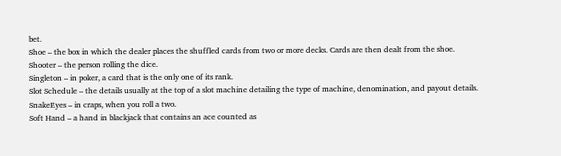bet.
Shoe – the box in which the dealer places the shuffled cards from two or more decks. Cards are then dealt from the shoe.
Shooter – the person rolling the dice.
Singleton – in poker, a card that is the only one of its rank.
Slot Schedule – the details usually at the top of a slot machine detailing the type of machine, denomination, and payout details.
SnakeEyes – in craps, when you roll a two.
Soft Hand – a hand in blackjack that contains an ace counted as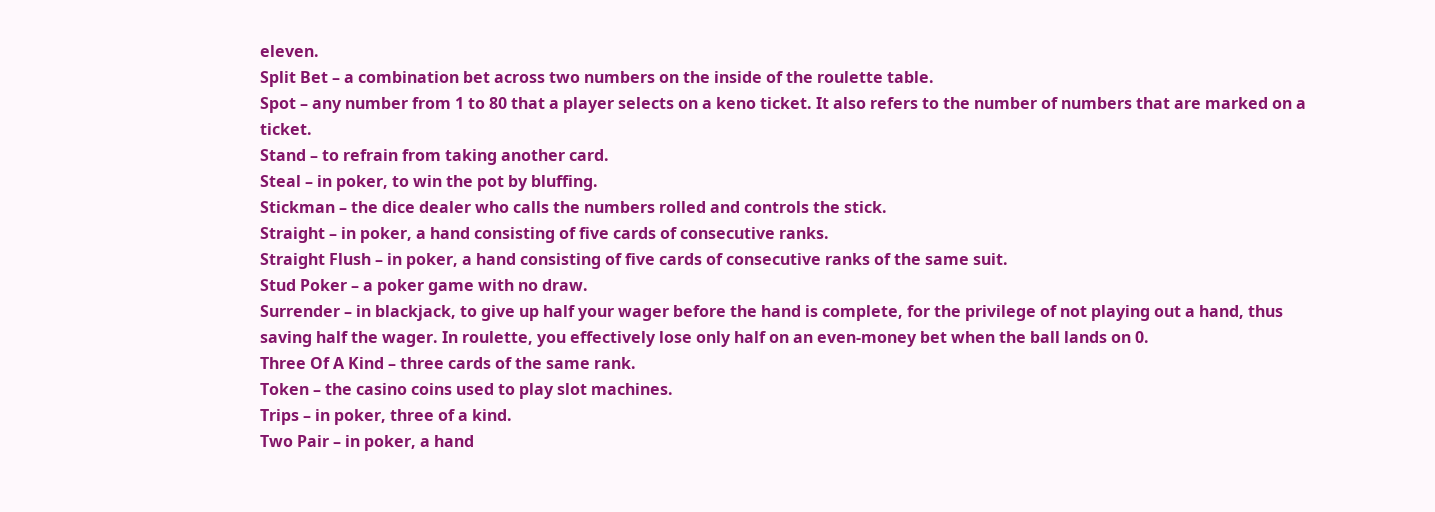eleven.
Split Bet – a combination bet across two numbers on the inside of the roulette table.
Spot – any number from 1 to 80 that a player selects on a keno ticket. It also refers to the number of numbers that are marked on a ticket.
Stand – to refrain from taking another card.
Steal – in poker, to win the pot by bluffing.
Stickman – the dice dealer who calls the numbers rolled and controls the stick.
Straight – in poker, a hand consisting of five cards of consecutive ranks.
Straight Flush – in poker, a hand consisting of five cards of consecutive ranks of the same suit.
Stud Poker – a poker game with no draw.
Surrender – in blackjack, to give up half your wager before the hand is complete, for the privilege of not playing out a hand, thus saving half the wager. In roulette, you effectively lose only half on an even-money bet when the ball lands on 0.
Three Of A Kind – three cards of the same rank.
Token – the casino coins used to play slot machines.
Trips – in poker, three of a kind.
Two Pair – in poker, a hand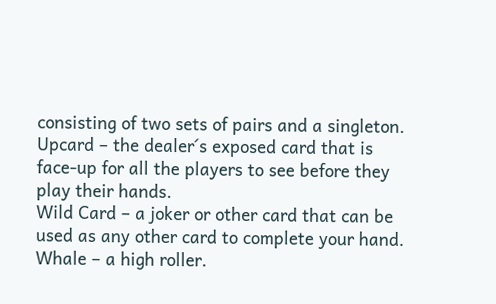consisting of two sets of pairs and a singleton.
Upcard – the dealer´s exposed card that is face-up for all the players to see before they play their hands.
Wild Card – a joker or other card that can be used as any other card to complete your hand.
Whale – a high roller.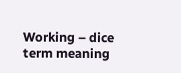Working – dice term meaning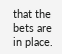that the bets are in place.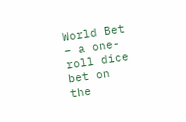World Bet – a one-roll dice bet on the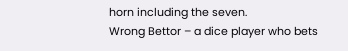horn including the seven.
Wrong Bettor – a dice player who bets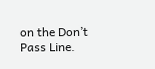on the Don’t Pass Line.